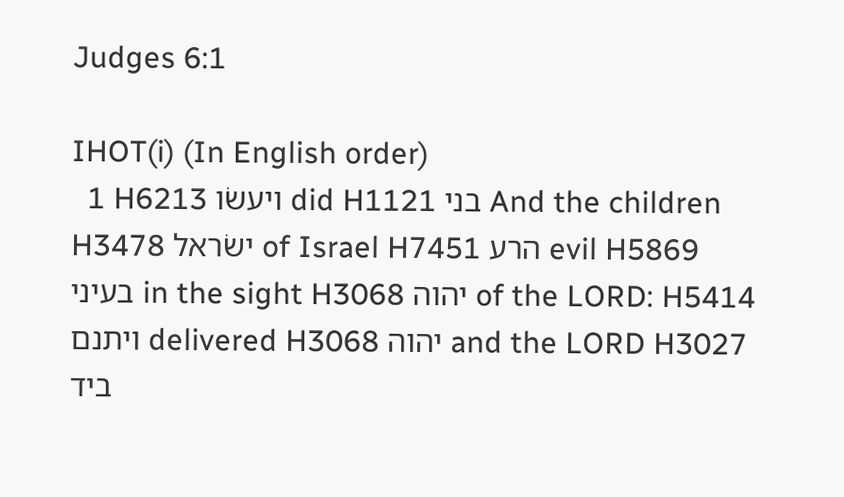Judges 6:1

IHOT(i) (In English order)
  1 H6213 ויעשׂו did H1121 בני And the children H3478 ישׂראל of Israel H7451 הרע evil H5869 בעיני in the sight H3068 יהוה of the LORD: H5414 ויתנם delivered H3068 יהוה and the LORD H3027 ביד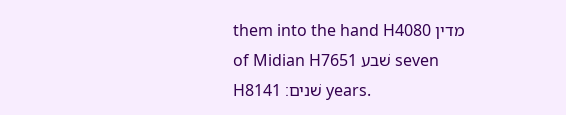them into the hand H4080 מדין of Midian H7651 שׁבע seven H8141 שׁנים׃ years.